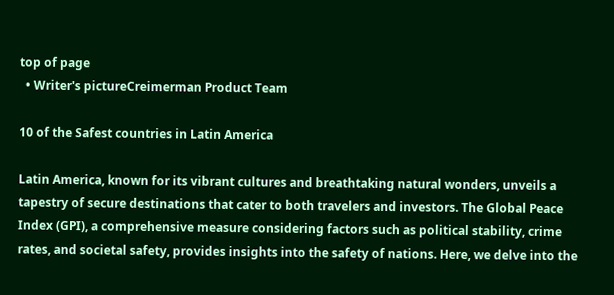top of page
  • Writer's pictureCreimerman Product Team

10 of the Safest countries in Latin America

Latin America, known for its vibrant cultures and breathtaking natural wonders, unveils a tapestry of secure destinations that cater to both travelers and investors. The Global Peace Index (GPI), a comprehensive measure considering factors such as political stability, crime rates, and societal safety, provides insights into the safety of nations. Here, we delve into the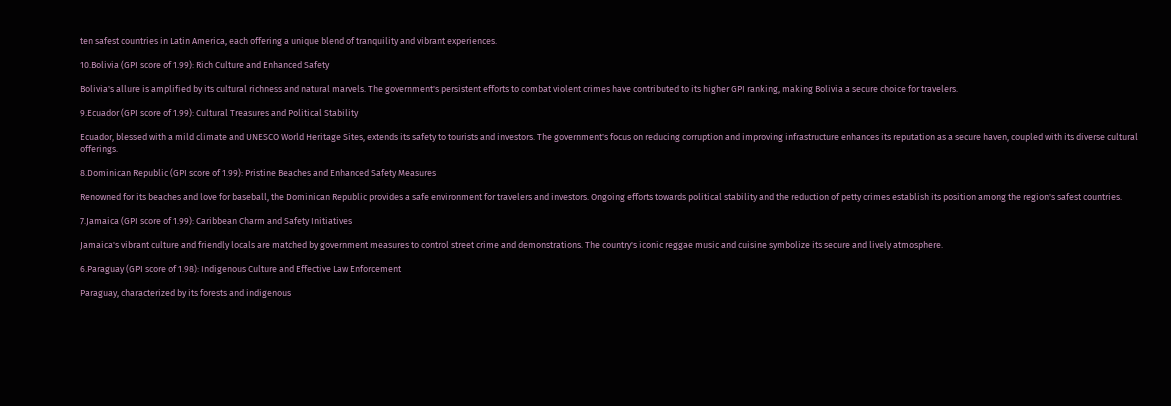ten safest countries in Latin America, each offering a unique blend of tranquility and vibrant experiences.

10.Bolivia (GPI score of 1.99): Rich Culture and Enhanced Safety

Bolivia's allure is amplified by its cultural richness and natural marvels. The government's persistent efforts to combat violent crimes have contributed to its higher GPI ranking, making Bolivia a secure choice for travelers.

9.Ecuador (GPI score of 1.99): Cultural Treasures and Political Stability

Ecuador, blessed with a mild climate and UNESCO World Heritage Sites, extends its safety to tourists and investors. The government's focus on reducing corruption and improving infrastructure enhances its reputation as a secure haven, coupled with its diverse cultural offerings.

8.Dominican Republic (GPI score of 1.99): Pristine Beaches and Enhanced Safety Measures

Renowned for its beaches and love for baseball, the Dominican Republic provides a safe environment for travelers and investors. Ongoing efforts towards political stability and the reduction of petty crimes establish its position among the region's safest countries.

7.Jamaica (GPI score of 1.99): Caribbean Charm and Safety Initiatives

Jamaica's vibrant culture and friendly locals are matched by government measures to control street crime and demonstrations. The country's iconic reggae music and cuisine symbolize its secure and lively atmosphere.

6.Paraguay (GPI score of 1.98): Indigenous Culture and Effective Law Enforcement

Paraguay, characterized by its forests and indigenous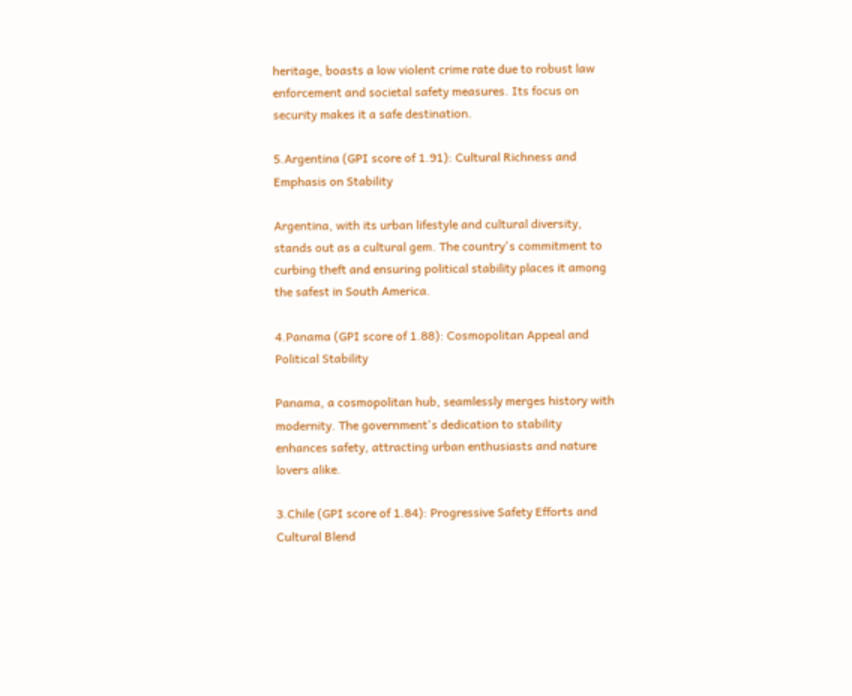heritage, boasts a low violent crime rate due to robust law enforcement and societal safety measures. Its focus on security makes it a safe destination.

5.Argentina (GPI score of 1.91): Cultural Richness and Emphasis on Stability

Argentina, with its urban lifestyle and cultural diversity, stands out as a cultural gem. The country's commitment to curbing theft and ensuring political stability places it among the safest in South America.

4.Panama (GPI score of 1.88): Cosmopolitan Appeal and Political Stability

Panama, a cosmopolitan hub, seamlessly merges history with modernity. The government's dedication to stability enhances safety, attracting urban enthusiasts and nature lovers alike.

3.Chile (GPI score of 1.84): Progressive Safety Efforts and Cultural Blend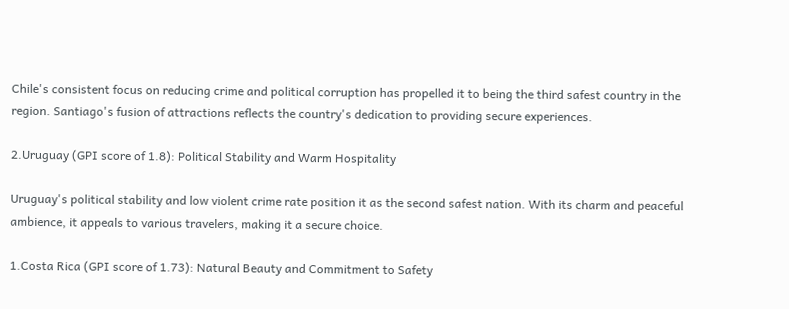Chile's consistent focus on reducing crime and political corruption has propelled it to being the third safest country in the region. Santiago's fusion of attractions reflects the country's dedication to providing secure experiences.

2.Uruguay (GPI score of 1.8): Political Stability and Warm Hospitality

Uruguay's political stability and low violent crime rate position it as the second safest nation. With its charm and peaceful ambience, it appeals to various travelers, making it a secure choice.

1.Costa Rica (GPI score of 1.73): Natural Beauty and Commitment to Safety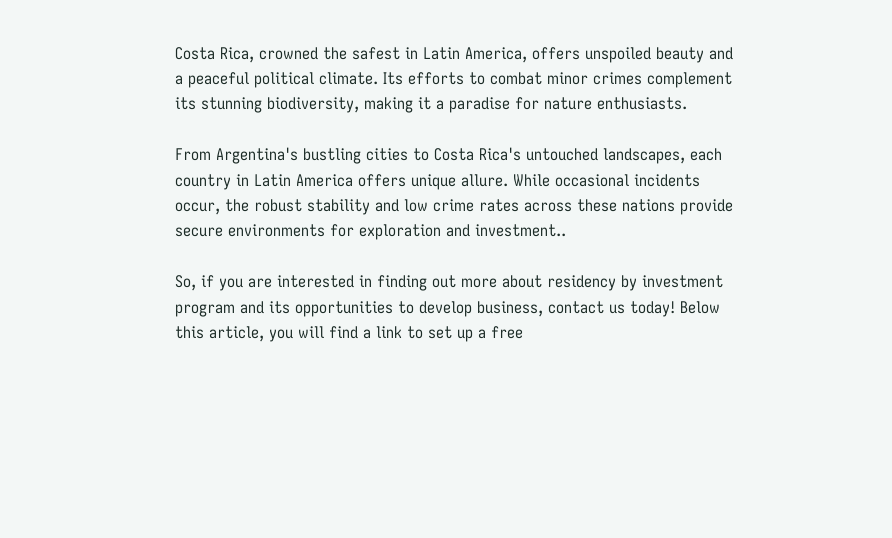Costa Rica, crowned the safest in Latin America, offers unspoiled beauty and a peaceful political climate. Its efforts to combat minor crimes complement its stunning biodiversity, making it a paradise for nature enthusiasts.

From Argentina's bustling cities to Costa Rica's untouched landscapes, each country in Latin America offers unique allure. While occasional incidents occur, the robust stability and low crime rates across these nations provide secure environments for exploration and investment..

So, if you are interested in finding out more about residency by investment program and its opportunities to develop business, contact us today! Below this article, you will find a link to set up a free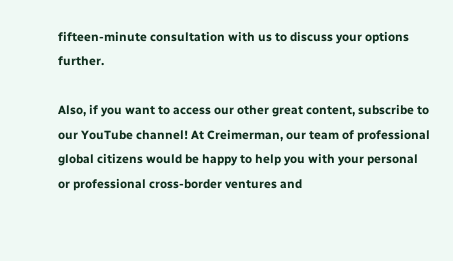fifteen-minute consultation with us to discuss your options further.

Also, if you want to access our other great content, subscribe to our YouTube channel! At Creimerman, our team of professional global citizens would be happy to help you with your personal or professional cross-border ventures and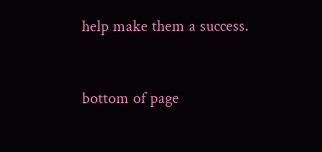help make them a success.



bottom of page